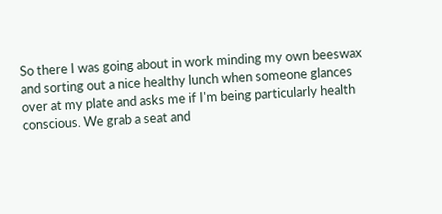So there I was going about in work minding my own beeswax and sorting out a nice healthy lunch when someone glances over at my plate and asks me if I'm being particularly health conscious. We grab a seat and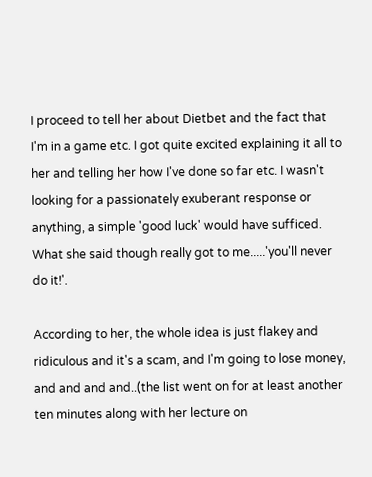I proceed to tell her about Dietbet and the fact that I'm in a game etc. I got quite excited explaining it all to her and telling her how I've done so far etc. I wasn't looking for a passionately exuberant response or anything, a simple 'good luck' would have sufficed. What she said though really got to me.....'you'll never do it!'.

According to her, the whole idea is just flakey and ridiculous and it's a scam, and I'm going to lose money, and and and and..(the list went on for at least another ten minutes along with her lecture on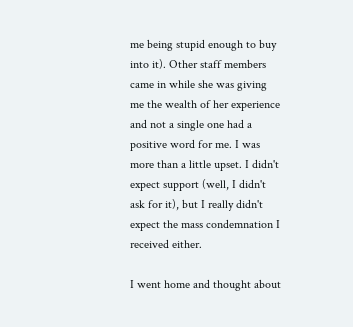me being stupid enough to buy into it). Other staff members came in while she was giving me the wealth of her experience and not a single one had a  positive word for me. I was more than a little upset. I didn't expect support (well, I didn't ask for it), but I really didn't expect the mass condemnation I received either.

I went home and thought about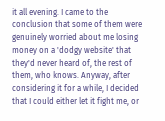it all evening. I came to the conclusion that some of them were genuinely worried about me losing money on a 'dodgy website' that they'd never heard of, the rest of them, who knows. Anyway, after considering it for a while, I decided that I could either let it fight me, or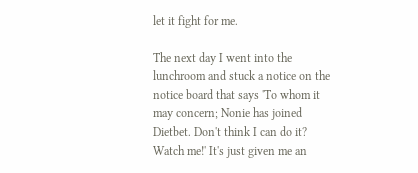let it fight for me.

The next day I went into the lunchroom and stuck a notice on the notice board that says 'To whom it may concern; Nonie has joined Dietbet. Don't think I can do it? Watch me!' It's just given me an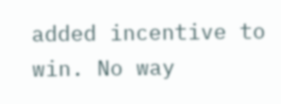added incentive to win. No way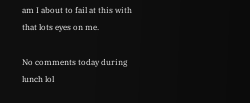am I about to fail at this with that lots eyes on me.

No comments today during lunch lol